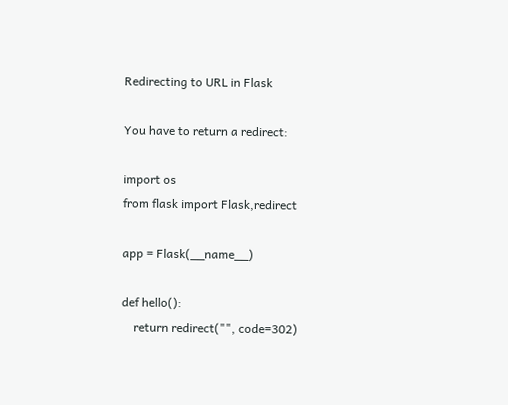Redirecting to URL in Flask

You have to return a redirect:

import os
from flask import Flask,redirect

app = Flask(__name__)

def hello():
    return redirect("", code=302)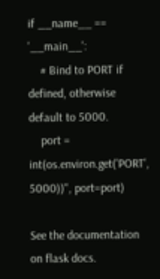if __name__ == '__main__':
    # Bind to PORT if defined, otherwise default to 5000.
    port = int(os.environ.get('PORT', 5000))'', port=port)

See the documentation on flask docs.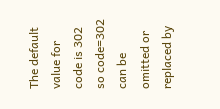The default value for code is 302 so code=302 can be omitted or replaced by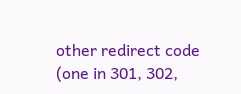other redirect code (one in 301, 302,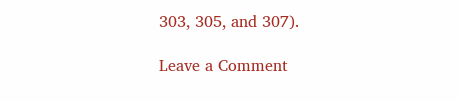303, 305, and 307).

Leave a Comment